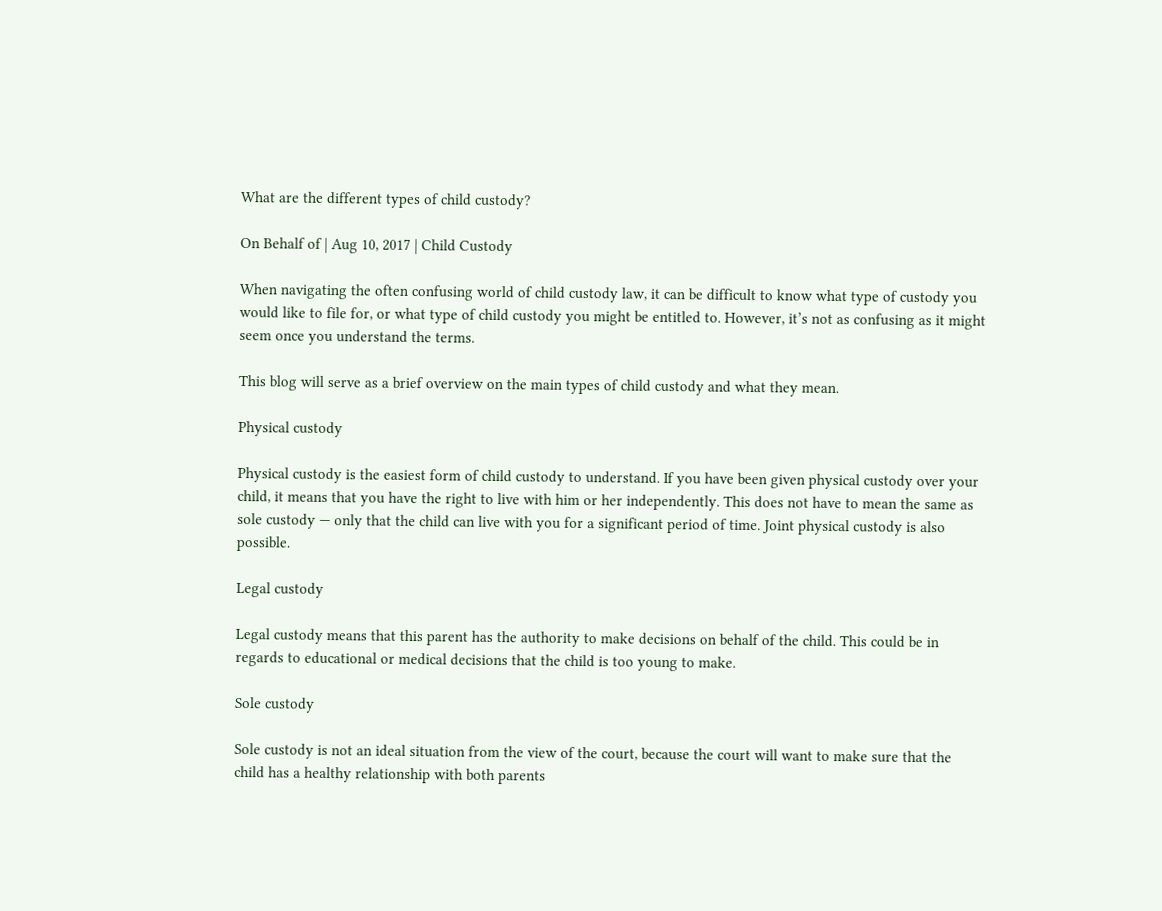What are the different types of child custody?

On Behalf of | Aug 10, 2017 | Child Custody

When navigating the often confusing world of child custody law, it can be difficult to know what type of custody you would like to file for, or what type of child custody you might be entitled to. However, it’s not as confusing as it might seem once you understand the terms.

This blog will serve as a brief overview on the main types of child custody and what they mean.

Physical custody

Physical custody is the easiest form of child custody to understand. If you have been given physical custody over your child, it means that you have the right to live with him or her independently. This does not have to mean the same as sole custody — only that the child can live with you for a significant period of time. Joint physical custody is also possible.

Legal custody

Legal custody means that this parent has the authority to make decisions on behalf of the child. This could be in regards to educational or medical decisions that the child is too young to make.

Sole custody

Sole custody is not an ideal situation from the view of the court, because the court will want to make sure that the child has a healthy relationship with both parents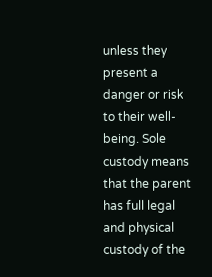unless they present a danger or risk to their well-being. Sole custody means that the parent has full legal and physical custody of the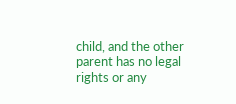child, and the other parent has no legal rights or any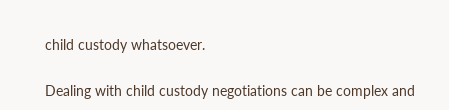child custody whatsoever.

Dealing with child custody negotiations can be complex and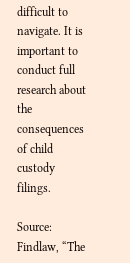difficult to navigate. It is important to conduct full research about the consequences of child custody filings.

Source: Findlaw, “The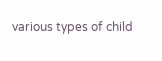various types of child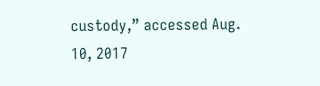custody,” accessed Aug. 10, 2017